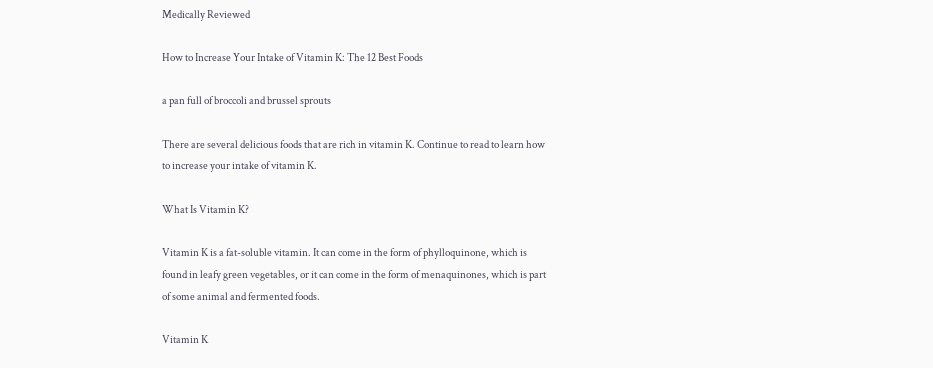Medically Reviewed

How to Increase Your Intake of Vitamin K: The 12 Best Foods

a pan full of broccoli and brussel sprouts

There are several delicious foods that are rich in vitamin K. Continue to read to learn how to increase your intake of vitamin K.

What Is Vitamin K?

Vitamin K is a fat-soluble vitamin. It can come in the form of phylloquinone, which is found in leafy green vegetables, or it can come in the form of menaquinones, which is part of some animal and fermented foods.

Vitamin K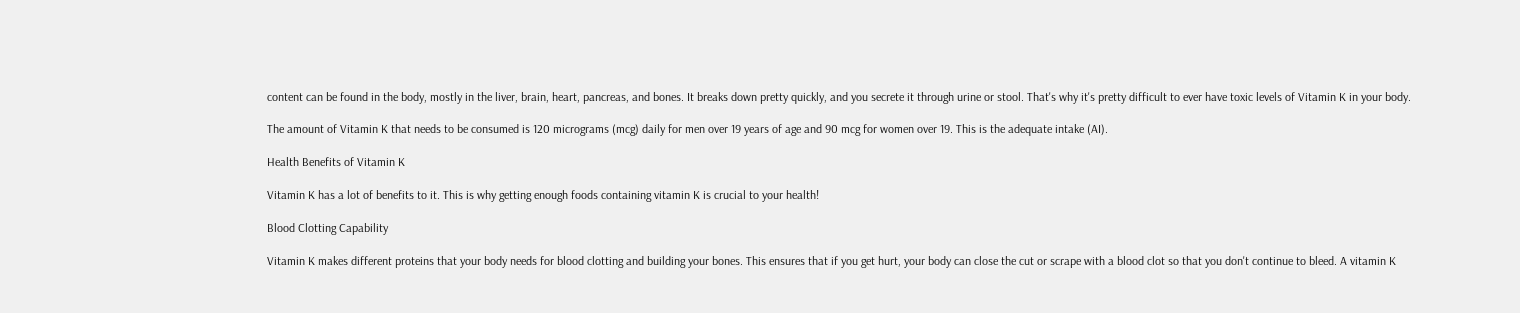content can be found in the body, mostly in the liver, brain, heart, pancreas, and bones. It breaks down pretty quickly, and you secrete it through urine or stool. That's why it's pretty difficult to ever have toxic levels of Vitamin K in your body.

The amount of Vitamin K that needs to be consumed is 120 micrograms (mcg) daily for men over 19 years of age and 90 mcg for women over 19. This is the adequate intake (AI).

Health Benefits of Vitamin K

Vitamin K has a lot of benefits to it. This is why getting enough foods containing vitamin K is crucial to your health!

Blood Clotting Capability

Vitamin K makes different proteins that your body needs for blood clotting and building your bones. This ensures that if you get hurt, your body can close the cut or scrape with a blood clot so that you don't continue to bleed. A vitamin K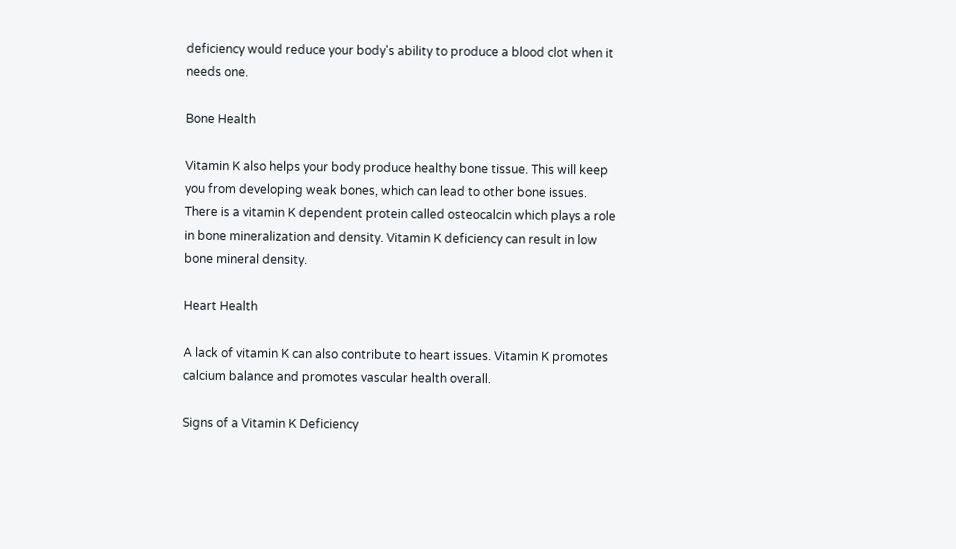deficiency would reduce your body's ability to produce a blood clot when it needs one.

Bone Health

Vitamin K also helps your body produce healthy bone tissue. This will keep you from developing weak bones, which can lead to other bone issues. There is a vitamin K dependent protein called osteocalcin which plays a role in bone mineralization and density. Vitamin K deficiency can result in low bone mineral density.

Heart Health

A lack of vitamin K can also contribute to heart issues. Vitamin K promotes calcium balance and promotes vascular health overall.

Signs of a Vitamin K Deficiency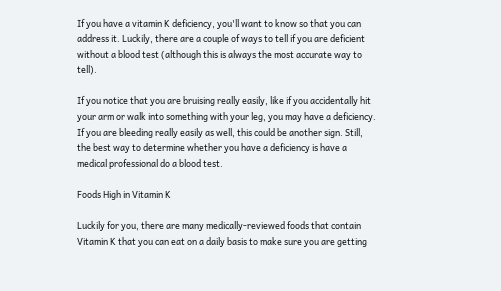If you have a vitamin K deficiency, you'll want to know so that you can address it. Luckily, there are a couple of ways to tell if you are deficient without a blood test (although this is always the most accurate way to tell).

If you notice that you are bruising really easily, like if you accidentally hit your arm or walk into something with your leg, you may have a deficiency. If you are bleeding really easily as well, this could be another sign. Still, the best way to determine whether you have a deficiency is have a medical professional do a blood test.

Foods High in Vitamin K

Luckily for you, there are many medically-reviewed foods that contain Vitamin K that you can eat on a daily basis to make sure you are getting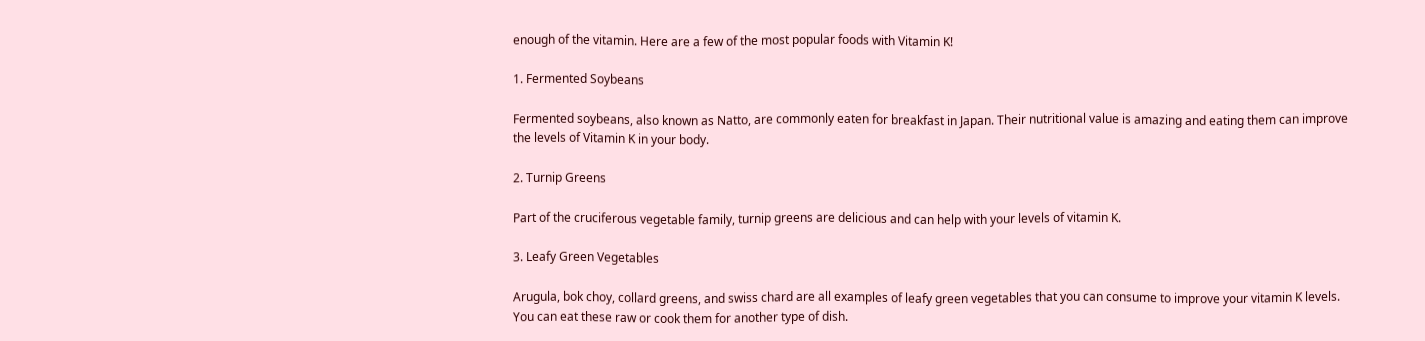enough of the vitamin. Here are a few of the most popular foods with Vitamin K!

1. Fermented Soybeans

Fermented soybeans, also known as Natto, are commonly eaten for breakfast in Japan. Their nutritional value is amazing and eating them can improve the levels of Vitamin K in your body.

2. Turnip Greens

Part of the cruciferous vegetable family, turnip greens are delicious and can help with your levels of vitamin K.

3. Leafy Green Vegetables

Arugula, bok choy, collard greens, and swiss chard are all examples of leafy green vegetables that you can consume to improve your vitamin K levels. You can eat these raw or cook them for another type of dish.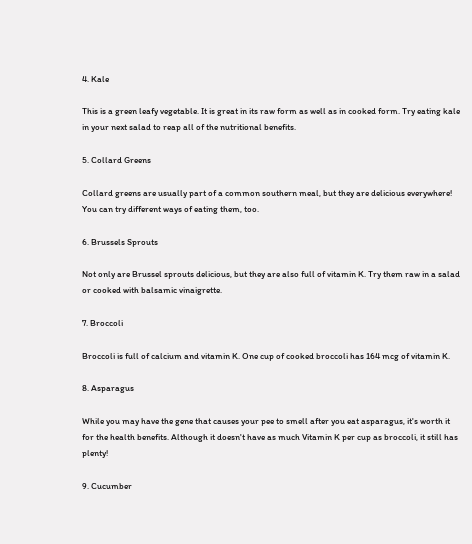4. Kale

This is a green leafy vegetable. It is great in its raw form as well as in cooked form. Try eating kale in your next salad to reap all of the nutritional benefits.

5. Collard Greens

Collard greens are usually part of a common southern meal, but they are delicious everywhere! You can try different ways of eating them, too.

6. Brussels Sprouts

Not only are Brussel sprouts delicious, but they are also full of vitamin K. Try them raw in a salad or cooked with balsamic vinaigrette.

7. Broccoli

Broccoli is full of calcium and vitamin K. One cup of cooked broccoli has 164 mcg of vitamin K.

8. Asparagus

While you may have the gene that causes your pee to smell after you eat asparagus, it's worth it for the health benefits. Although it doesn't have as much Vitamin K per cup as broccoli, it still has plenty!

9. Cucumber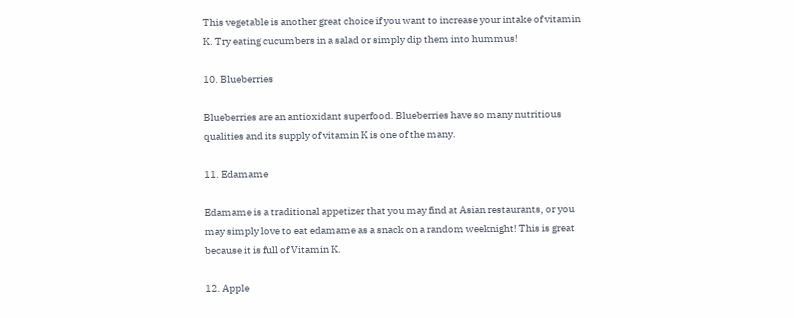This vegetable is another great choice if you want to increase your intake of vitamin K. Try eating cucumbers in a salad or simply dip them into hummus!

10. Blueberries

Blueberries are an antioxidant superfood. Blueberries have so many nutritious qualities and its supply of vitamin K is one of the many.

11. Edamame

Edamame is a traditional appetizer that you may find at Asian restaurants, or you may simply love to eat edamame as a snack on a random weeknight! This is great because it is full of Vitamin K.

12. Apple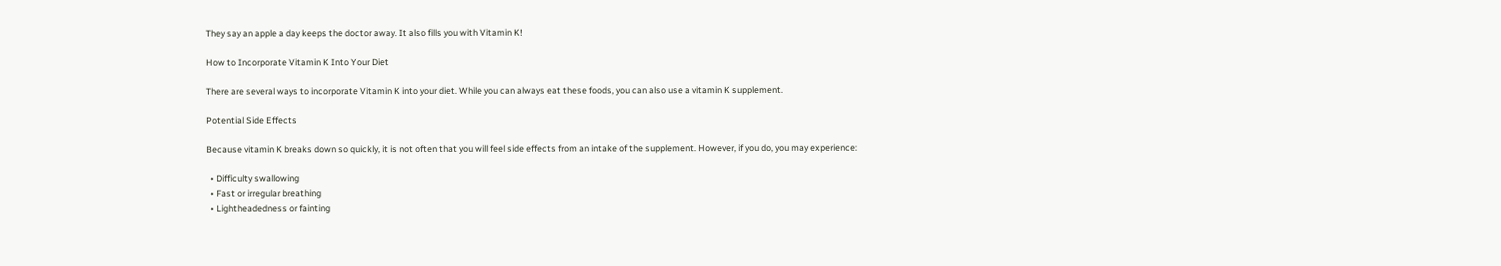They say an apple a day keeps the doctor away. It also fills you with Vitamin K!

How to Incorporate Vitamin K Into Your Diet

There are several ways to incorporate Vitamin K into your diet. While you can always eat these foods, you can also use a vitamin K supplement.

Potential Side Effects

Because vitamin K breaks down so quickly, it is not often that you will feel side effects from an intake of the supplement. However, if you do, you may experience:

  • Difficulty swallowing
  • Fast or irregular breathing
  • Lightheadedness or fainting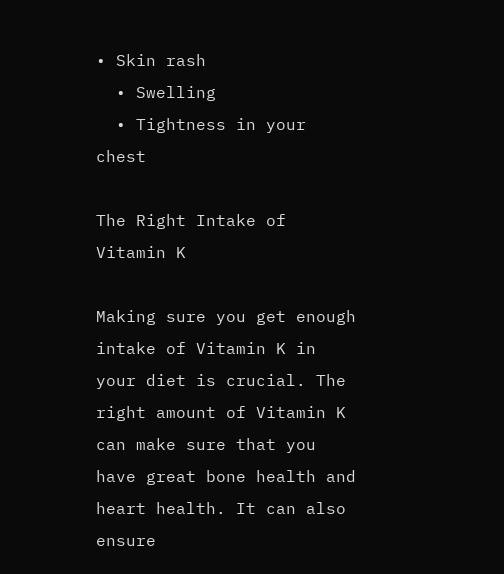• Skin rash
  • Swelling
  • Tightness in your chest

The Right Intake of Vitamin K

Making sure you get enough intake of Vitamin K in your diet is crucial. The right amount of Vitamin K can make sure that you have great bone health and heart health. It can also ensure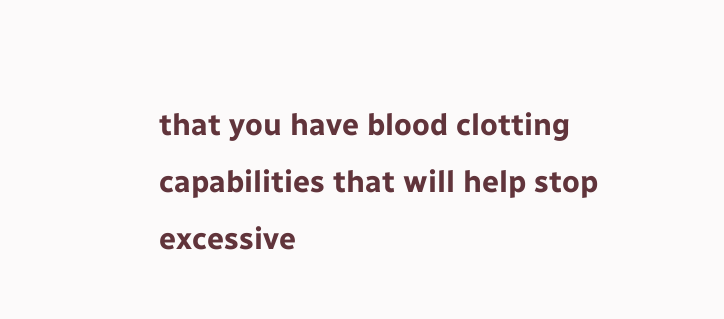that you have blood clotting capabilities that will help stop excessive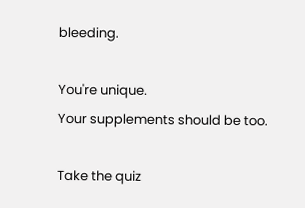bleeding.

You're unique.
Your supplements should be too.

Take the quiz